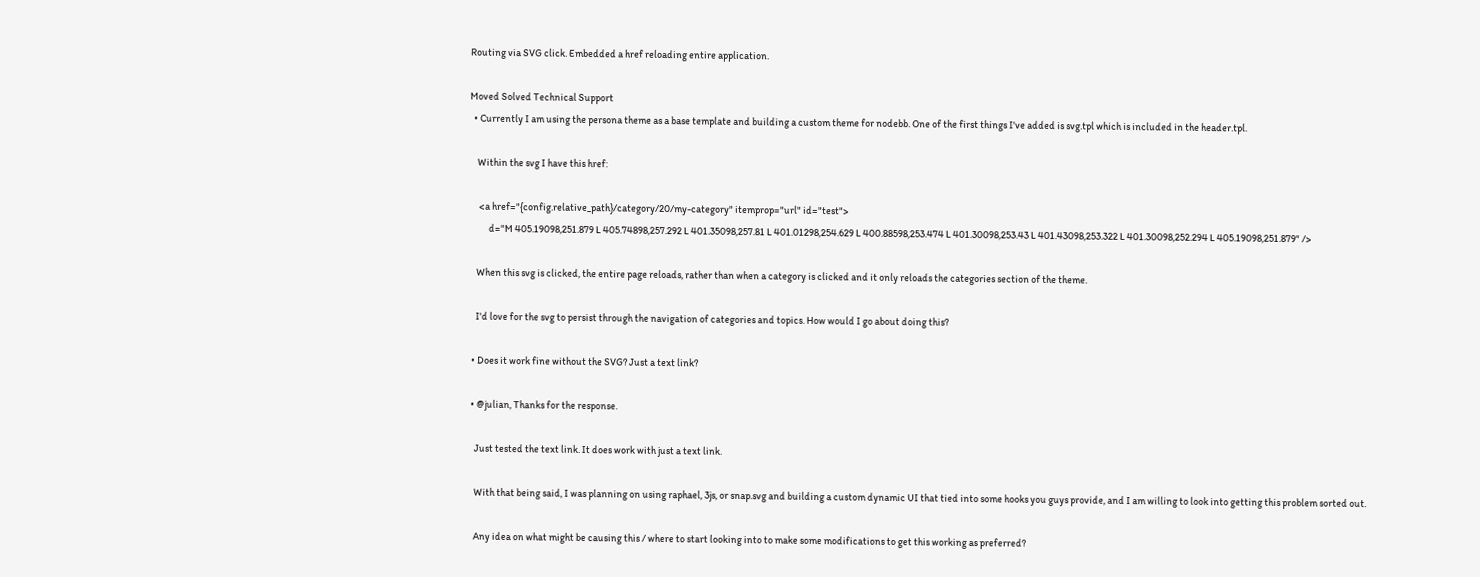Routing via SVG click. Embedded a href reloading entire application.

Moved Solved Technical Support
  • Currently I am using the persona theme as a base template and building a custom theme for nodebb. One of the first things I've added is svg.tpl which is included in the header.tpl.

    Within the svg I have this href:

     <a href="{config.relative_path}/category/20/my-category" itemprop="url" id="test">
          d="M 405.19098,251.879 L 405.74898,257.292 L 401.35098,257.81 L 401.01298,254.629 L 400.88598,253.474 L 401.30098,253.43 L 401.43098,253.322 L 401.30098,252.294 L 405.19098,251.879" />

    When this svg is clicked, the entire page reloads, rather than when a category is clicked and it only reloads the categories section of the theme.

    I'd love for the svg to persist through the navigation of categories and topics. How would I go about doing this?

  • Does it work fine without the SVG? Just a text link?

  • @julian, Thanks for the response.

    Just tested the text link. It does work with just a text link.

    With that being said, I was planning on using raphael, 3js, or snap.svg and building a custom dynamic UI that tied into some hooks you guys provide, and I am willing to look into getting this problem sorted out.

    Any idea on what might be causing this / where to start looking into to make some modifications to get this working as preferred?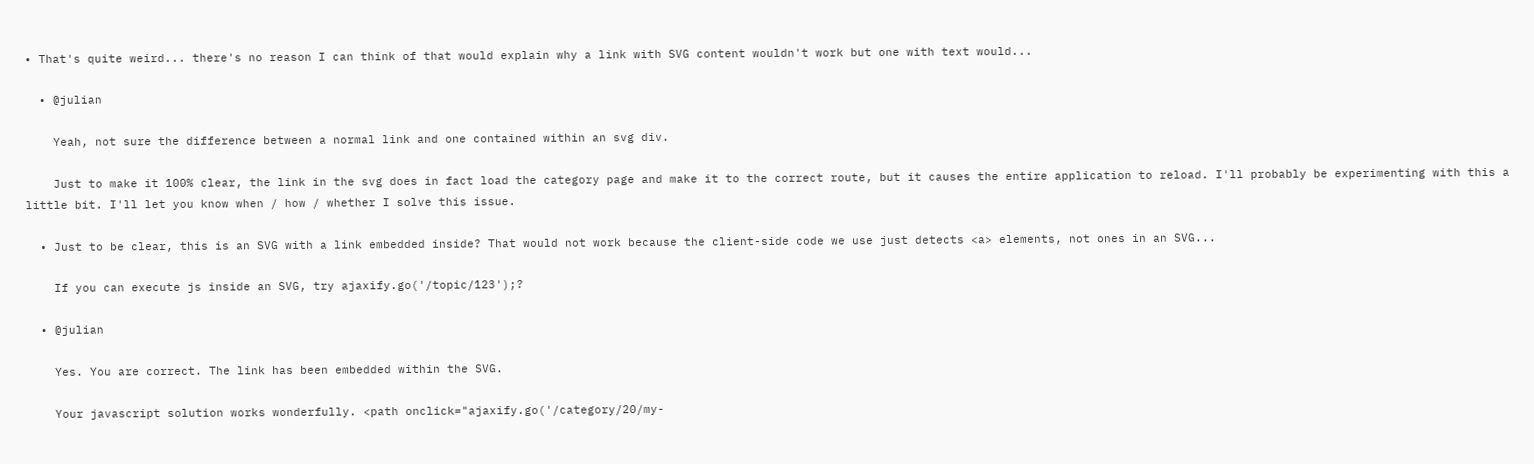• That's quite weird... there's no reason I can think of that would explain why a link with SVG content wouldn't work but one with text would...

  • @julian

    Yeah, not sure the difference between a normal link and one contained within an svg div.

    Just to make it 100% clear, the link in the svg does in fact load the category page and make it to the correct route, but it causes the entire application to reload. I'll probably be experimenting with this a little bit. I'll let you know when / how / whether I solve this issue.

  • Just to be clear, this is an SVG with a link embedded inside? That would not work because the client-side code we use just detects <a> elements, not ones in an SVG...

    If you can execute js inside an SVG, try ajaxify.go('/topic/123');?

  • @julian

    Yes. You are correct. The link has been embedded within the SVG.

    Your javascript solution works wonderfully. <path onclick="ajaxify.go('/category/20/my-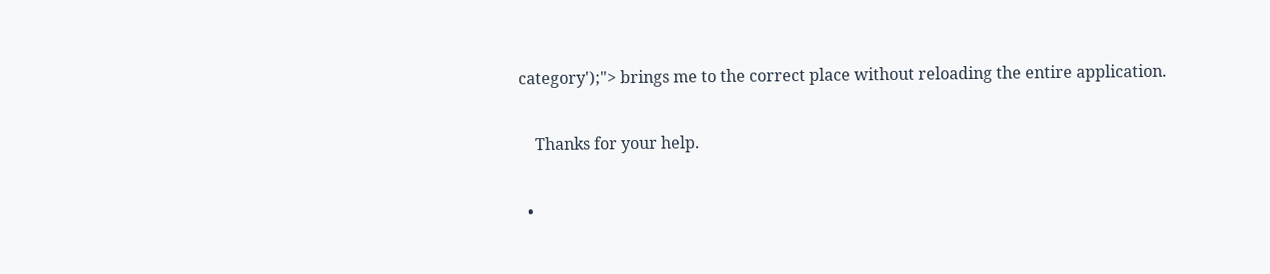category');"> brings me to the correct place without reloading the entire application.

    Thanks for your help.

  •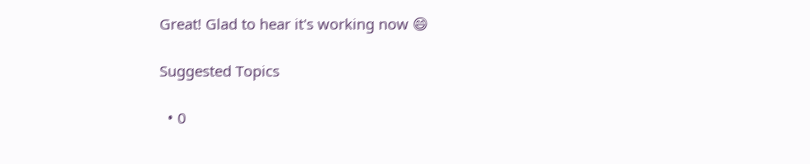Great! Glad to hear it's working now 😄

Suggested Topics

  • 0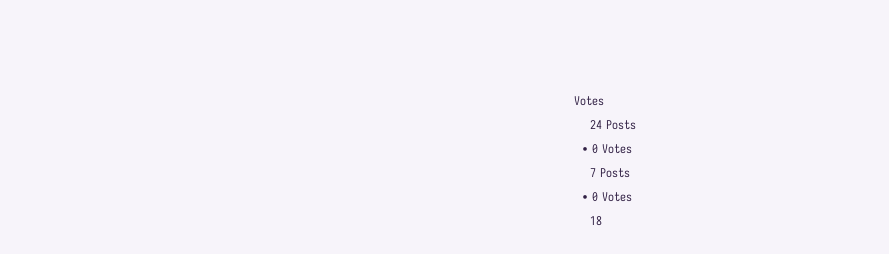Votes
    24 Posts
  • 0 Votes
    7 Posts
  • 0 Votes
    18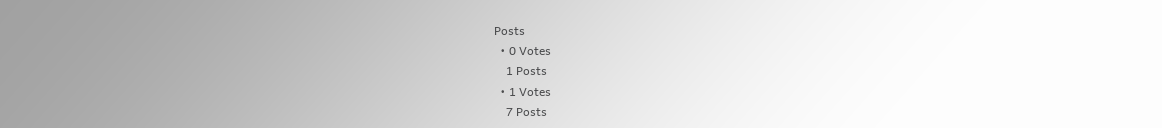Posts
  • 0 Votes
    1 Posts
  • 1 Votes
    7 Posts